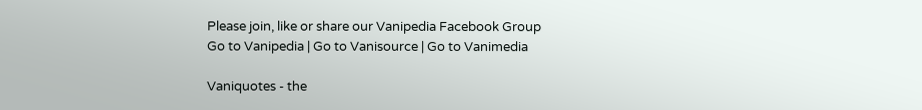Please join, like or share our Vanipedia Facebook Group
Go to Vanipedia | Go to Vanisource | Go to Vanimedia

Vaniquotes - the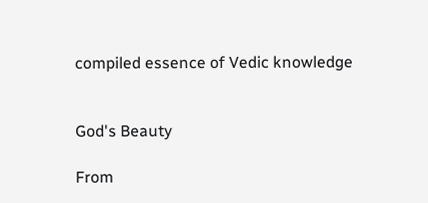compiled essence of Vedic knowledge


God's Beauty

From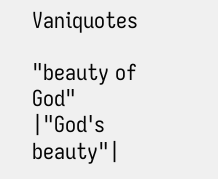Vaniquotes

"beauty of God" |"God's beauty"|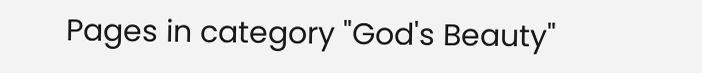Pages in category "God's Beauty"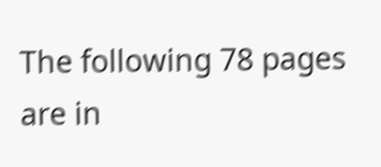The following 78 pages are in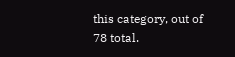this category, out of 78 total.